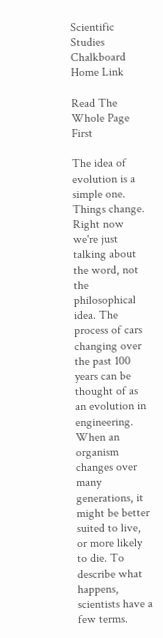Scientific Studies Chalkboard Home Link

Read The Whole Page First

The idea of evolution is a simple one. Things change. Right now we're just talking about the word, not the philosophical idea. The process of cars changing over the past 100 years can be thought of as an evolution in engineering. When an organism changes over many generations, it might be better suited to live, or more likely to die. To describe what happens, scientists have a few terms.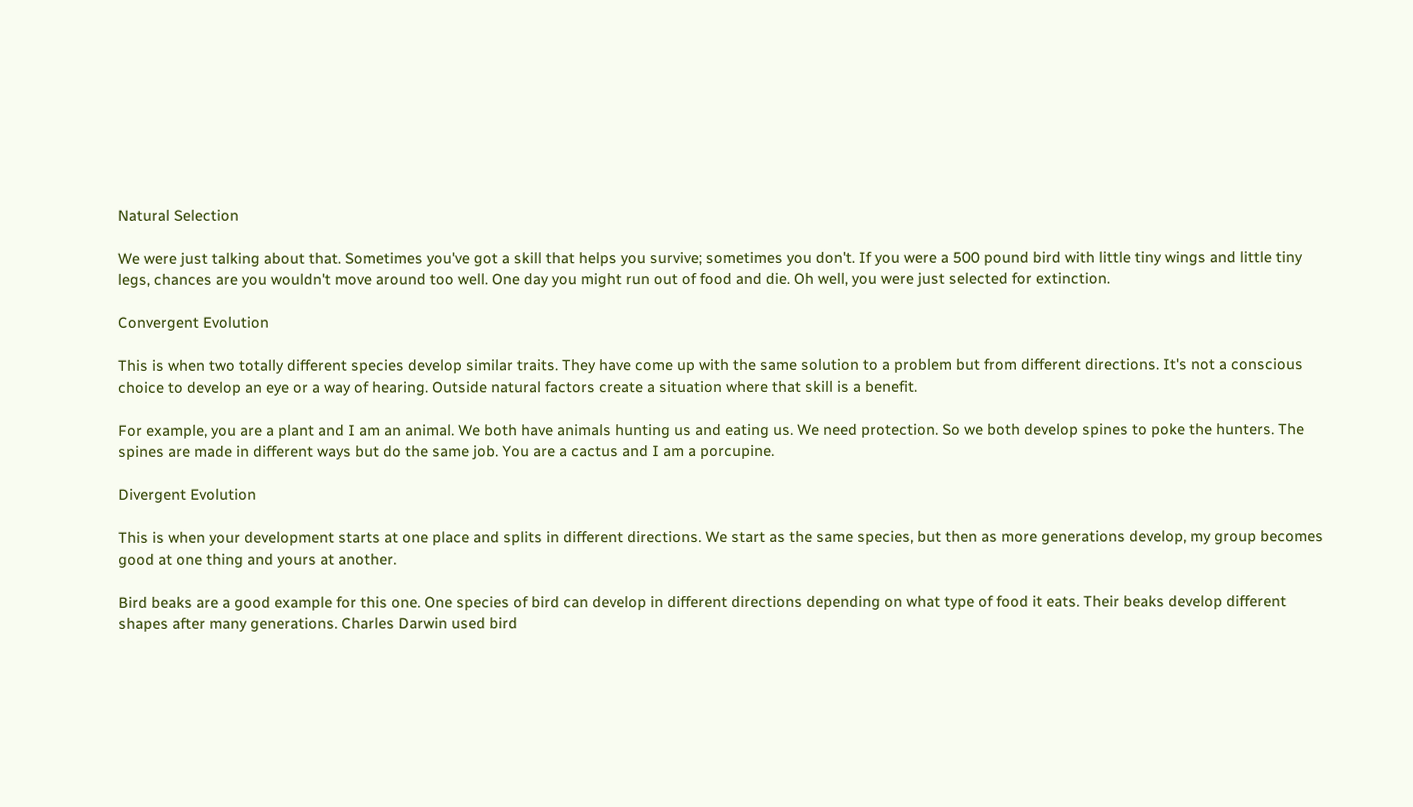Natural Selection

We were just talking about that. Sometimes you've got a skill that helps you survive; sometimes you don't. If you were a 500 pound bird with little tiny wings and little tiny legs, chances are you wouldn't move around too well. One day you might run out of food and die. Oh well, you were just selected for extinction.

Convergent Evolution

This is when two totally different species develop similar traits. They have come up with the same solution to a problem but from different directions. It's not a conscious choice to develop an eye or a way of hearing. Outside natural factors create a situation where that skill is a benefit.

For example, you are a plant and I am an animal. We both have animals hunting us and eating us. We need protection. So we both develop spines to poke the hunters. The spines are made in different ways but do the same job. You are a cactus and I am a porcupine.

Divergent Evolution

This is when your development starts at one place and splits in different directions. We start as the same species, but then as more generations develop, my group becomes good at one thing and yours at another.

Bird beaks are a good example for this one. One species of bird can develop in different directions depending on what type of food it eats. Their beaks develop different shapes after many generations. Charles Darwin used bird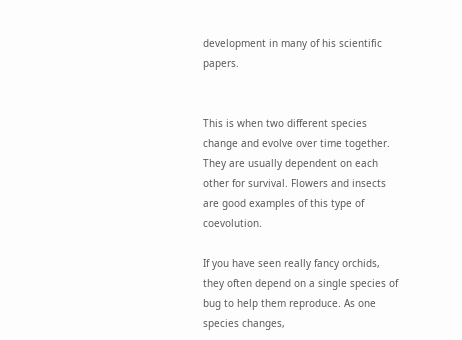development in many of his scientific papers.


This is when two different species change and evolve over time together. They are usually dependent on each other for survival. Flowers and insects are good examples of this type of coevolution.

If you have seen really fancy orchids, they often depend on a single species of bug to help them reproduce. As one species changes,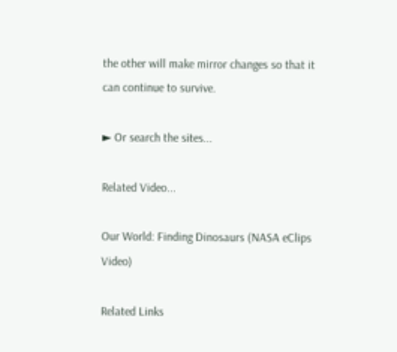the other will make mirror changes so that it can continue to survive.

► Or search the sites...

Related Video...

Our World: Finding Dinosaurs (NASA eClips Video)

Related Links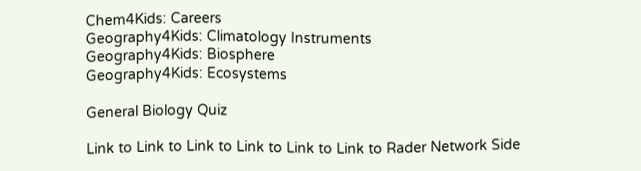Chem4Kids: Careers
Geography4Kids: Climatology Instruments
Geography4Kids: Biosphere
Geography4Kids: Ecosystems

General Biology Quiz

Link to Link to Link to Link to Link to Link to Rader Network Side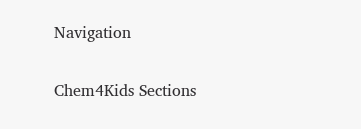Navigation

Chem4Kids Sections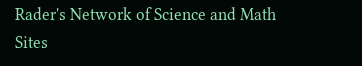Rader's Network of Science and Math Sites